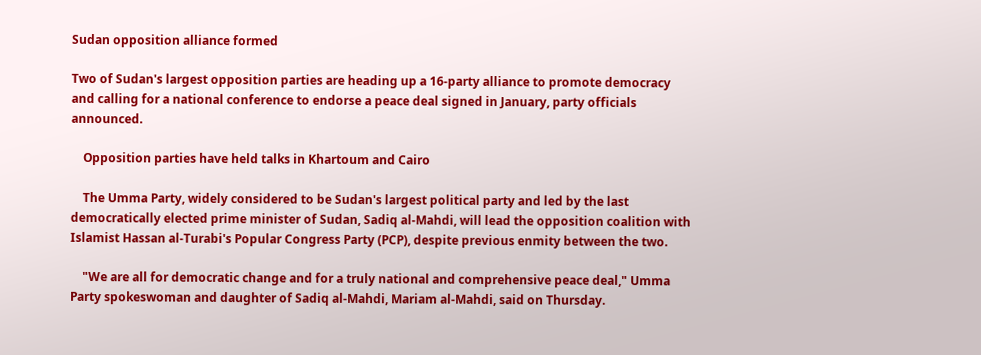Sudan opposition alliance formed

Two of Sudan's largest opposition parties are heading up a 16-party alliance to promote democracy and calling for a national conference to endorse a peace deal signed in January, party officials announced.

    Opposition parties have held talks in Khartoum and Cairo

    The Umma Party, widely considered to be Sudan's largest political party and led by the last democratically elected prime minister of Sudan, Sadiq al-Mahdi, will lead the opposition coalition with Islamist Hassan al-Turabi's Popular Congress Party (PCP), despite previous enmity between the two.

    "We are all for democratic change and for a truly national and comprehensive peace deal," Umma Party spokeswoman and daughter of Sadiq al-Mahdi, Mariam al-Mahdi, said on Thursday.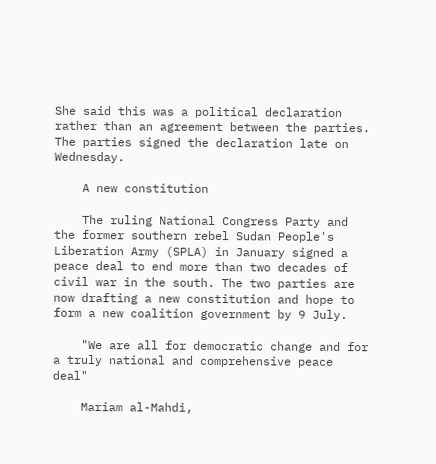She said this was a political declaration rather than an agreement between the parties. The parties signed the declaration late on Wednesday.

    A new constitution

    The ruling National Congress Party and the former southern rebel Sudan People's Liberation Army (SPLA) in January signed a peace deal to end more than two decades of civil war in the south. The two parties are now drafting a new constitution and hope to form a new coalition government by 9 July.

    "We are all for democratic change and for a truly national and comprehensive peace deal"

    Mariam al-Mahdi,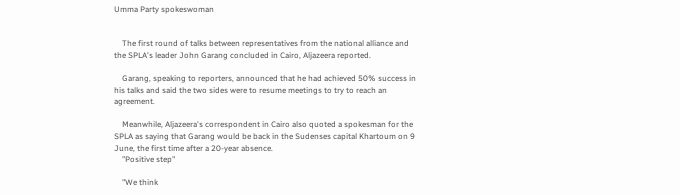Umma Party spokeswoman


    The first round of talks between representatives from the national alliance and the SPLA's leader John Garang concluded in Cairo, Aljazeera reported.

    Garang, speaking to reporters, announced that he had achieved 50% success in his talks and said the two sides were to resume meetings to try to reach an agreement.

    Meanwhile, Aljazeera's correspondent in Cairo also quoted a spokesman for the SPLA as saying that Garang would be back in the Sudenses capital Khartoum on 9 June, the first time after a 20-year absence.
    "Positive step"

    "We think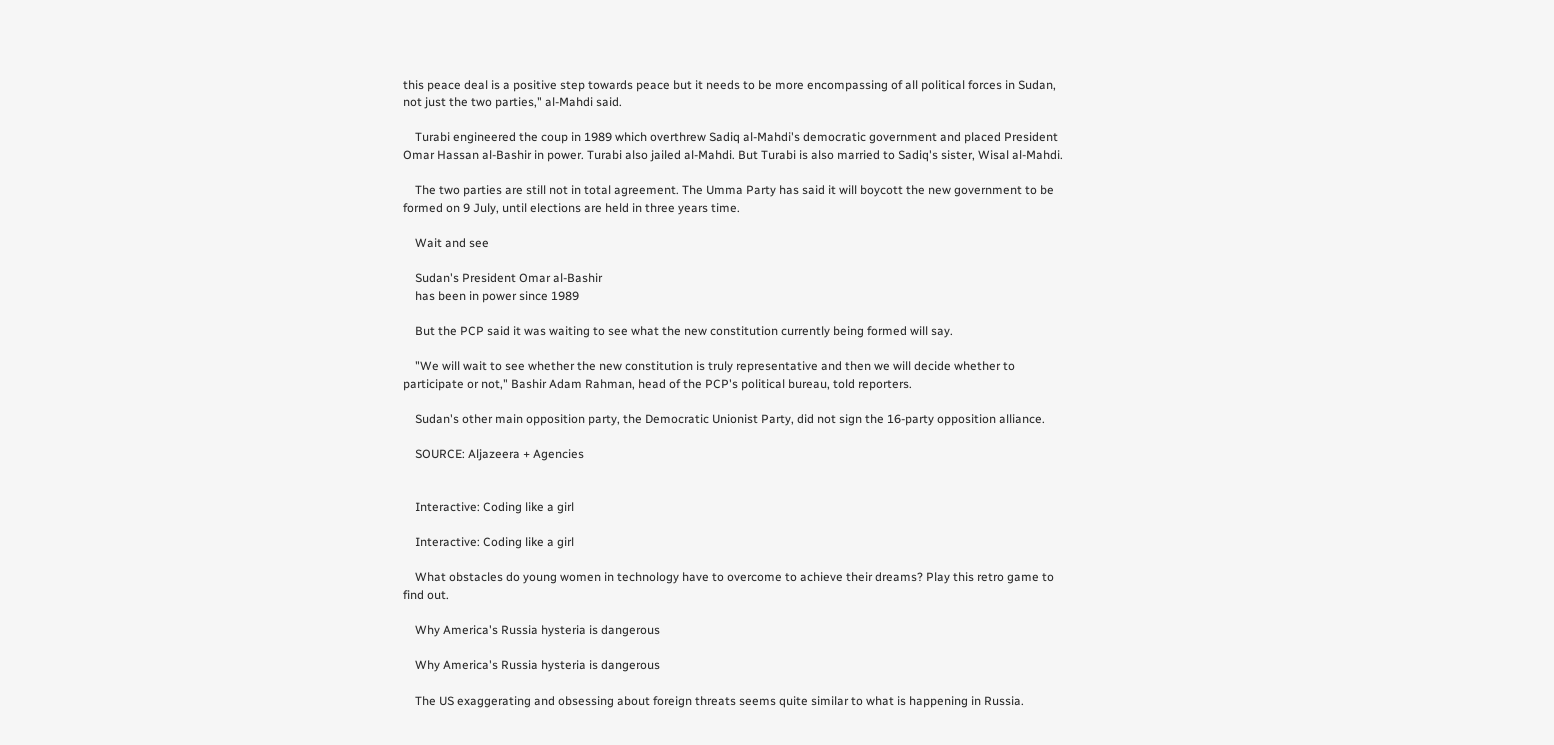this peace deal is a positive step towards peace but it needs to be more encompassing of all political forces in Sudan, not just the two parties," al-Mahdi said.

    Turabi engineered the coup in 1989 which overthrew Sadiq al-Mahdi's democratic government and placed President Omar Hassan al-Bashir in power. Turabi also jailed al-Mahdi. But Turabi is also married to Sadiq's sister, Wisal al-Mahdi.

    The two parties are still not in total agreement. The Umma Party has said it will boycott the new government to be formed on 9 July, until elections are held in three years time.

    Wait and see

    Sudan's President Omar al-Bashir
    has been in power since 1989

    But the PCP said it was waiting to see what the new constitution currently being formed will say.

    "We will wait to see whether the new constitution is truly representative and then we will decide whether to participate or not," Bashir Adam Rahman, head of the PCP's political bureau, told reporters.

    Sudan's other main opposition party, the Democratic Unionist Party, did not sign the 16-party opposition alliance.

    SOURCE: Aljazeera + Agencies


    Interactive: Coding like a girl

    Interactive: Coding like a girl

    What obstacles do young women in technology have to overcome to achieve their dreams? Play this retro game to find out.

    Why America's Russia hysteria is dangerous

    Why America's Russia hysteria is dangerous

    The US exaggerating and obsessing about foreign threats seems quite similar to what is happening in Russia.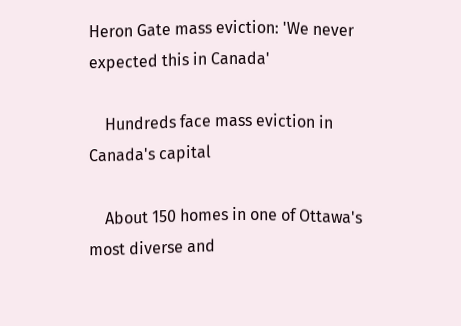Heron Gate mass eviction: 'We never expected this in Canada'

    Hundreds face mass eviction in Canada's capital

    About 150 homes in one of Ottawa's most diverse and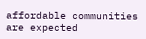affordable communities are expected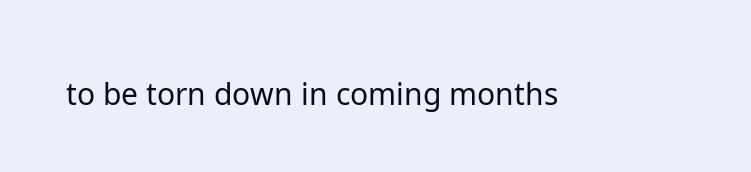to be torn down in coming months